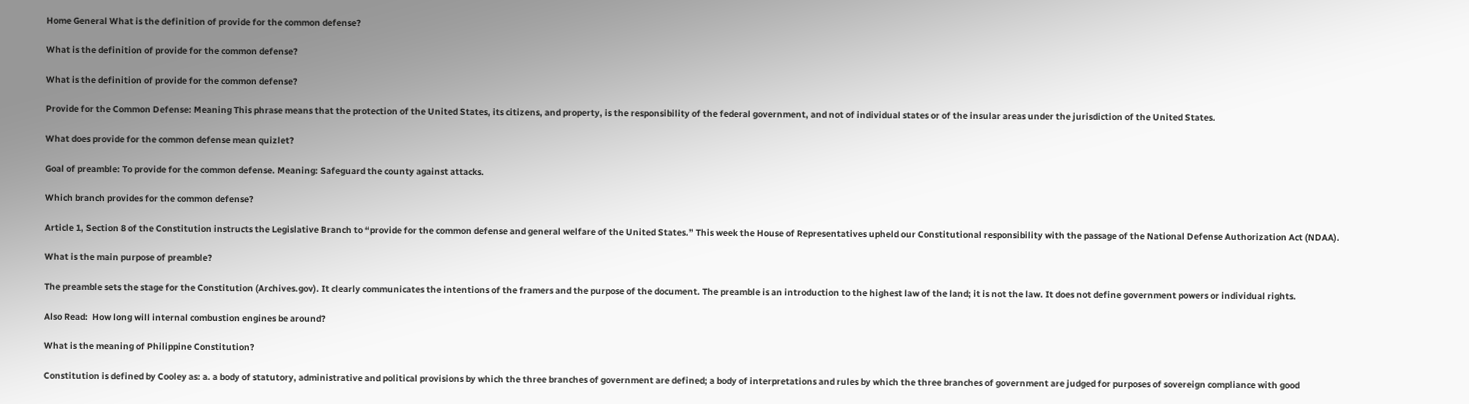Home General What is the definition of provide for the common defense?

What is the definition of provide for the common defense?

What is the definition of provide for the common defense?

Provide for the Common Defense: Meaning This phrase means that the protection of the United States, its citizens, and property, is the responsibility of the federal government, and not of individual states or of the insular areas under the jurisdiction of the United States.

What does provide for the common defense mean quizlet?

Goal of preamble: To provide for the common defense. Meaning: Safeguard the county against attacks.

Which branch provides for the common defense?

Article 1, Section 8 of the Constitution instructs the Legislative Branch to “provide for the common defense and general welfare of the United States.” This week the House of Representatives upheld our Constitutional responsibility with the passage of the National Defense Authorization Act (NDAA).

What is the main purpose of preamble?

The preamble sets the stage for the Constitution (Archives.gov). It clearly communicates the intentions of the framers and the purpose of the document. The preamble is an introduction to the highest law of the land; it is not the law. It does not define government powers or individual rights.

Also Read:  How long will internal combustion engines be around?

What is the meaning of Philippine Constitution?

Constitution is defined by Cooley as: a. a body of statutory, administrative and political provisions by which the three branches of government are defined; a body of interpretations and rules by which the three branches of government are judged for purposes of sovereign compliance with good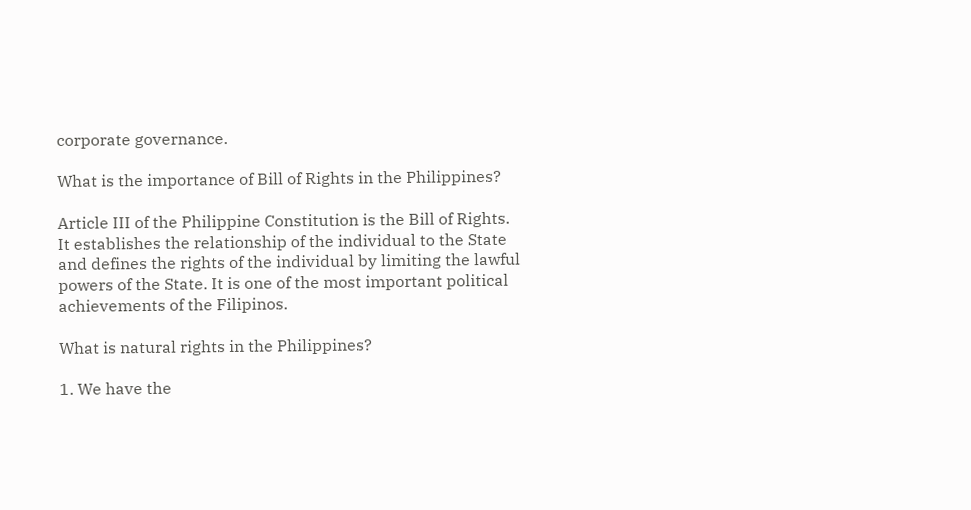corporate governance.

What is the importance of Bill of Rights in the Philippines?

Article III of the Philippine Constitution is the Bill of Rights. It establishes the relationship of the individual to the State and defines the rights of the individual by limiting the lawful powers of the State. It is one of the most important political achievements of the Filipinos.

What is natural rights in the Philippines?

1. We have the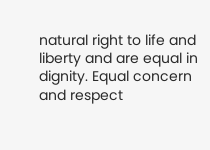natural right to life and liberty and are equal in dignity. Equal concern and respect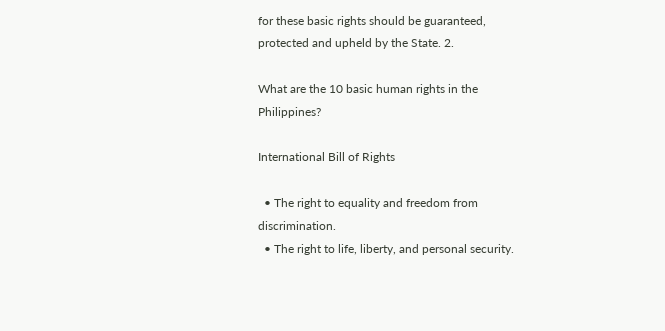for these basic rights should be guaranteed, protected and upheld by the State. 2.

What are the 10 basic human rights in the Philippines?

International Bill of Rights

  • The right to equality and freedom from discrimination.
  • The right to life, liberty, and personal security.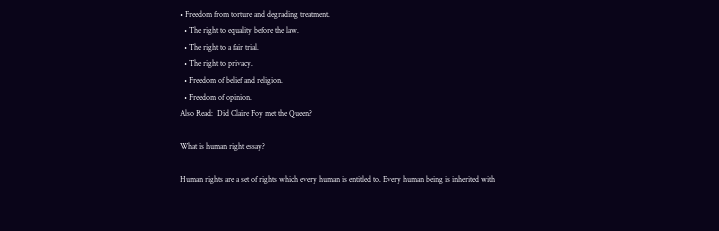• Freedom from torture and degrading treatment.
  • The right to equality before the law.
  • The right to a fair trial.
  • The right to privacy.
  • Freedom of belief and religion.
  • Freedom of opinion.
Also Read:  Did Claire Foy met the Queen?

What is human right essay?

Human rights are a set of rights which every human is entitled to. Every human being is inherited with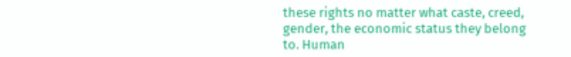these rights no matter what caste, creed, gender, the economic status they belong to. Human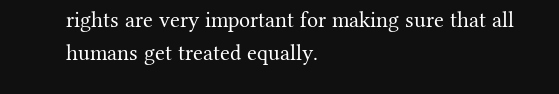rights are very important for making sure that all humans get treated equally.